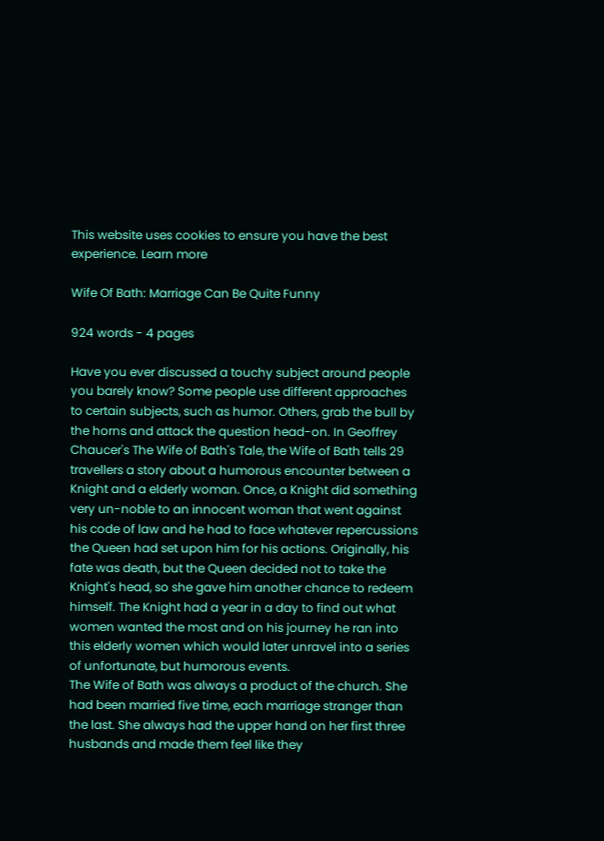This website uses cookies to ensure you have the best experience. Learn more

Wife Of Bath: Marriage Can Be Quite Funny

924 words - 4 pages

Have you ever discussed a touchy subject around people you barely know? Some people use different approaches to certain subjects, such as humor. Others, grab the bull by the horns and attack the question head-on. In Geoffrey Chaucer's The Wife of Bath's Tale, the Wife of Bath tells 29 travellers a story about a humorous encounter between a Knight and a elderly woman. Once, a Knight did something very un-noble to an innocent woman that went against his code of law and he had to face whatever repercussions the Queen had set upon him for his actions. Originally, his fate was death, but the Queen decided not to take the Knight's head, so she gave him another chance to redeem himself. The Knight had a year in a day to find out what women wanted the most and on his journey he ran into this elderly women which would later unravel into a series of unfortunate, but humorous events.
The Wife of Bath was always a product of the church. She had been married five time, each marriage stranger than the last. She always had the upper hand on her first three husbands and made them feel like they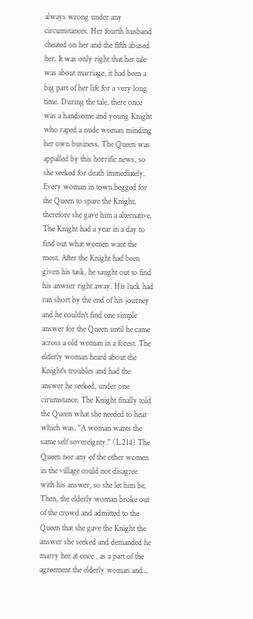always wrong under any circumstances. Her fourth husband cheated on her and the fifth abused her. It was only right that her tale was about marriage, it had been a big part of her life for a very long time. During the tale, there once was a handsome and young Knight who raped a nude woman minding her own business. The Queen was appalled by this horrific news, so she seeked for death immediately. Every woman in town begged for the Queen to spare the Knight, therefore she gave him a alternative. The Knight had a year in a day to find out what women want the most. After the Knight had been given his task, he saught out to find his anwser right away. His luck had ran short by the end of his journey and he couldn't find one simple answer for the Queen until he came across a old woman in a forest. The elderly woman heard about the Knight's troubles and had the answer he seeked, under one cirumstance. The Knight finally told the Queen what she needed to hear which was, "A woman wants the same self sovereignty." (L.214) The Queen nor any of the other women in the village could not disagree with his answer, so she let him be. Then, the elderly woman broke out of the crowd and admitted to the Queen that she gave the Knight the answer she seeked and demanded he marry her at once , as a part of the agreement the elderly woman and...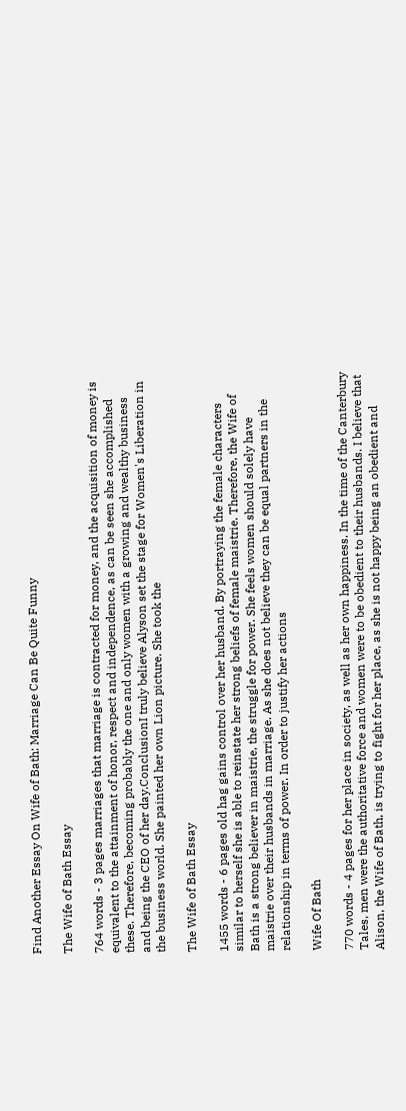Find Another Essay On Wife of Bath: Marriage Can Be Quite Funny

The Wife of Bath Essay

764 words - 3 pages marriages that marriage is contracted for money, and the acquisition of money is equivalent to the attainment of honor, respect and independence, as can be seen she accomplished these. Therefore, becoming probably the one and only women with a growing and wealthy business and being the CEO of her day.ConclusionI truly believe Alyson set the stage for Women's Liberation in the business world. She painted her own Lion picture. She took the

The Wife of Bath Essay

1455 words - 6 pages old hag gains control over her husband. By portraying the female characters similar to herself she is able to reinstate her strong beliefs of female maistrie. Therefore, the Wife of Bath is a strong believer in maistrie, the struggle for power. She feels women should solely have maistrie over their husbands in marriage. As she does not believe they can be equal partners in the relationship in terms of power. In order to justify her actions

Wife Of Bath

770 words - 4 pages for her place in society, as well as her own happiness. In the time of the Canterbury Tales, men were the authoritative force and women were to be obedient to their husbands. I believe that Alison, the Wife of Bath, is trying to fight for her place, as she is not happy being an obedient and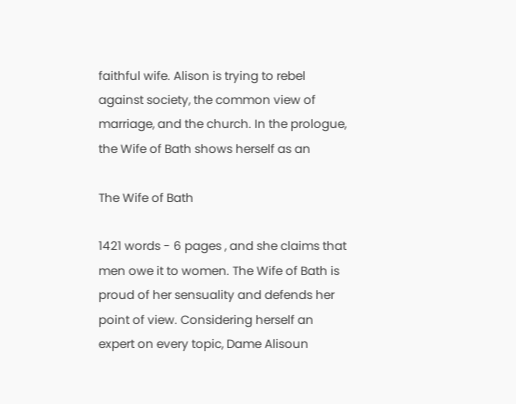faithful wife. Alison is trying to rebel against society, the common view of marriage, and the church. In the prologue, the Wife of Bath shows herself as an

The Wife of Bath

1421 words - 6 pages , and she claims that men owe it to women. The Wife of Bath is proud of her sensuality and defends her point of view. Considering herself an expert on every topic, Dame Alisoun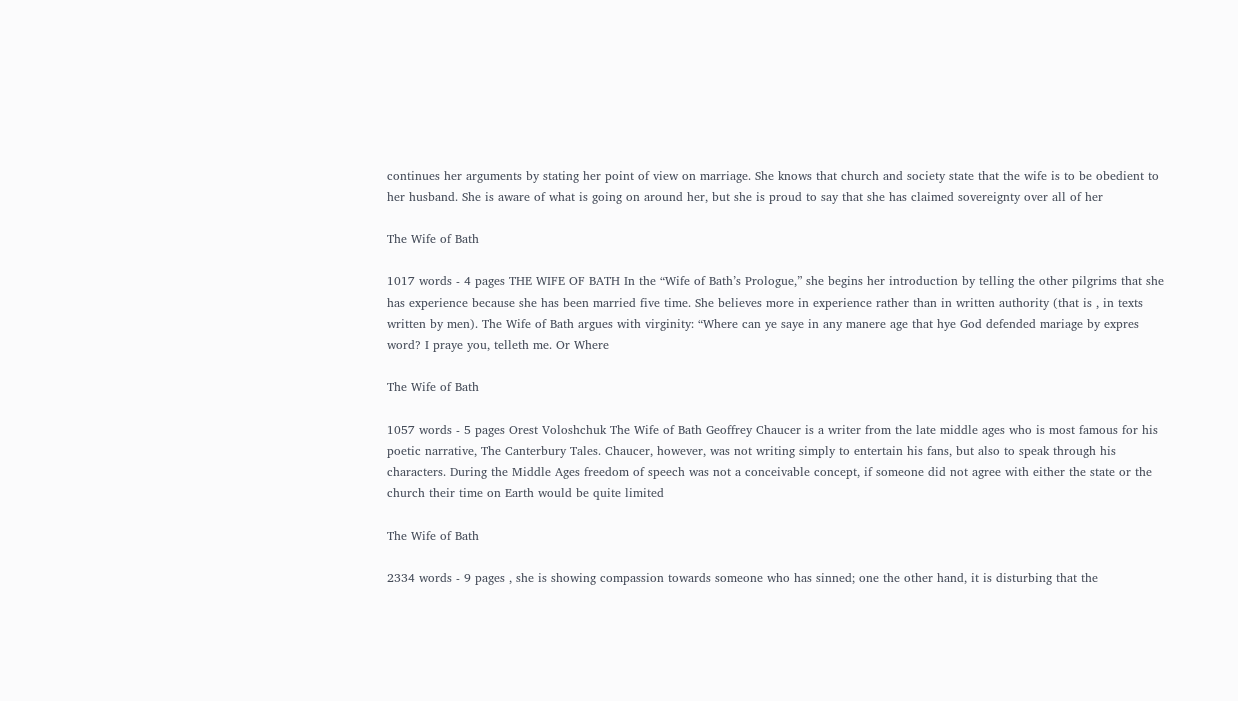continues her arguments by stating her point of view on marriage. She knows that church and society state that the wife is to be obedient to her husband. She is aware of what is going on around her, but she is proud to say that she has claimed sovereignty over all of her

The Wife of Bath

1017 words - 4 pages THE WIFE OF BATH In the “Wife of Bath’s Prologue,” she begins her introduction by telling the other pilgrims that she has experience because she has been married five time. She believes more in experience rather than in written authority (that is , in texts written by men). The Wife of Bath argues with virginity: “Where can ye saye in any manere age that hye God defended mariage by expres word? I praye you, telleth me. Or Where

The Wife of Bath

1057 words - 5 pages Orest Voloshchuk The Wife of Bath Geoffrey Chaucer is a writer from the late middle ages who is most famous for his poetic narrative, The Canterbury Tales. Chaucer, however, was not writing simply to entertain his fans, but also to speak through his characters. During the Middle Ages freedom of speech was not a conceivable concept, if someone did not agree with either the state or the church their time on Earth would be quite limited

The Wife of Bath

2334 words - 9 pages , she is showing compassion towards someone who has sinned; one the other hand, it is disturbing that the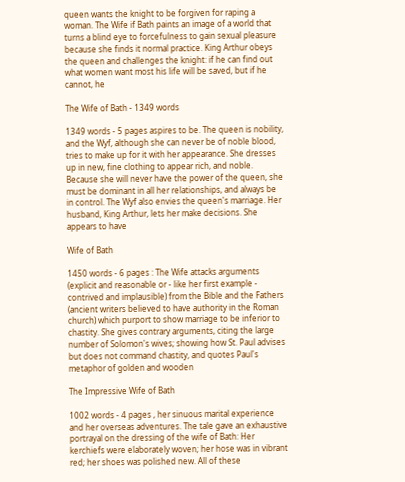queen wants the knight to be forgiven for raping a woman. The Wife if Bath paints an image of a world that turns a blind eye to forcefulness to gain sexual pleasure because she finds it normal practice. King Arthur obeys the queen and challenges the knight: if he can find out what women want most his life will be saved, but if he cannot, he

The Wife of Bath - 1349 words

1349 words - 5 pages aspires to be. The queen is nobility, and the Wyf, although she can never be of noble blood, tries to make up for it with her appearance. She dresses up in new, fine clothing to appear rich, and noble. Because she will never have the power of the queen, she must be dominant in all her relationships, and always be in control. The Wyf also envies the queen's marriage. Her husband, King Arthur, lets her make decisions. She appears to have

Wife of Bath

1450 words - 6 pages : The Wife attacks arguments (explicit and reasonable or - like her first example - contrived and implausible) from the Bible and the Fathers (ancient writers believed to have authority in the Roman church) which purport to show marriage to be inferior to chastity. She gives contrary arguments, citing the large number of Solomon's wives; showing how St. Paul advises but does not command chastity, and quotes Paul's metaphor of golden and wooden

The Impressive Wife of Bath

1002 words - 4 pages , her sinuous marital experience and her overseas adventures. The tale gave an exhaustive portrayal on the dressing of the wife of Bath: Her kerchiefs were elaborately woven; her hose was in vibrant red; her shoes was polished new. All of these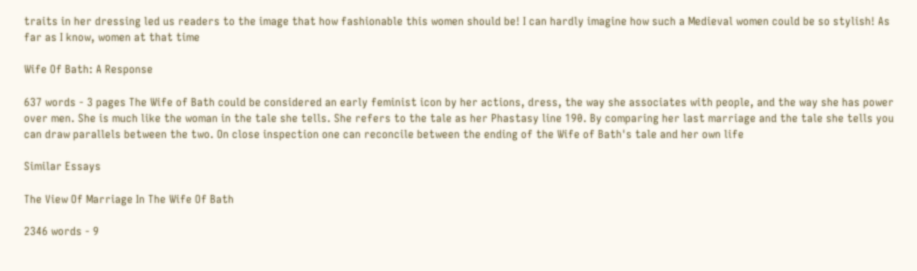traits in her dressing led us readers to the image that how fashionable this women should be! I can hardly imagine how such a Medieval women could be so stylish! As far as I know, women at that time

Wife Of Bath: A Response

637 words - 3 pages The Wife of Bath could be considered an early feminist icon by her actions, dress, the way she associates with people, and the way she has power over men. She is much like the woman in the tale she tells. She refers to the tale as her Phastasy line 190. By comparing her last marriage and the tale she tells you can draw parallels between the two. On close inspection one can reconcile between the ending of the Wife of Bath's tale and her own life

Similar Essays

The View Of Marriage In The Wife Of Bath

2346 words - 9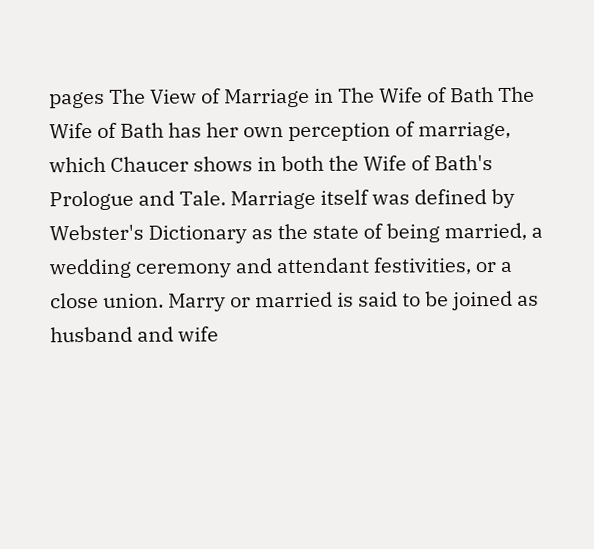pages The View of Marriage in The Wife of Bath The Wife of Bath has her own perception of marriage, which Chaucer shows in both the Wife of Bath's Prologue and Tale. Marriage itself was defined by Webster's Dictionary as the state of being married, a wedding ceremony and attendant festivities, or a close union. Marry or married is said to be joined as husband and wife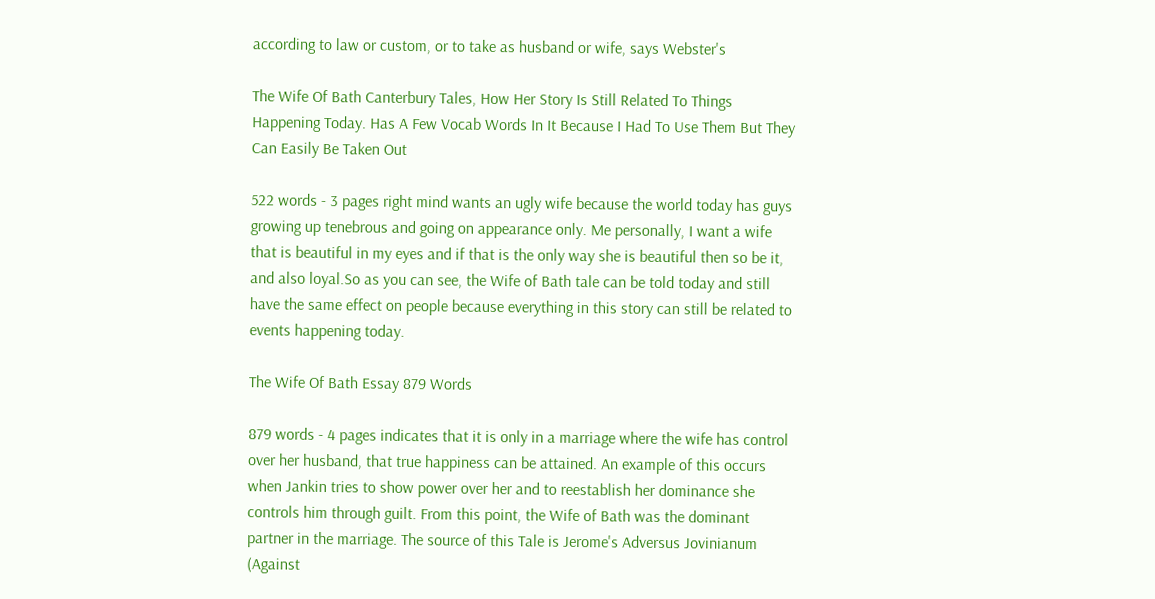according to law or custom, or to take as husband or wife, says Webster's

The Wife Of Bath Canterbury Tales, How Her Story Is Still Related To Things Happening Today. Has A Few Vocab Words In It Because I Had To Use Them But They Can Easily Be Taken Out

522 words - 3 pages right mind wants an ugly wife because the world today has guys growing up tenebrous and going on appearance only. Me personally, I want a wife that is beautiful in my eyes and if that is the only way she is beautiful then so be it, and also loyal.So as you can see, the Wife of Bath tale can be told today and still have the same effect on people because everything in this story can still be related to events happening today.

The Wife Of Bath Essay 879 Words

879 words - 4 pages indicates that it is only in a marriage where the wife has control over her husband, that true happiness can be attained. An example of this occurs when Jankin tries to show power over her and to reestablish her dominance she controls him through guilt. From this point, the Wife of Bath was the dominant partner in the marriage. The source of this Tale is Jerome's Adversus Jovinianum (Against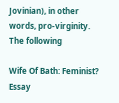Jovinian), in other words, pro-virginity. The following

Wife Of Bath: Feminist? Essay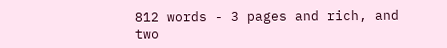812 words - 3 pages and rich, and two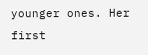younger ones. Her first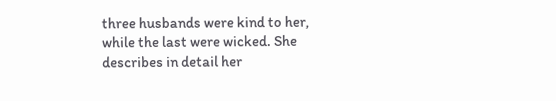three husbands were kind to her, while the last were wicked. She describes in detail her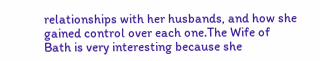relationships with her husbands, and how she gained control over each one.The Wife of Bath is very interesting because she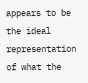appears to be the ideal representation of what the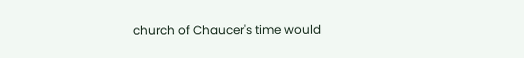church of Chaucer's time would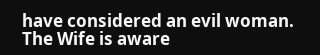have considered an evil woman. The Wife is aware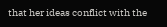that her ideas conflict with the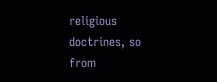religious doctrines, so from